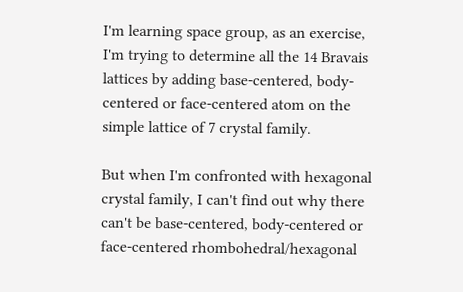I'm learning space group, as an exercise, I'm trying to determine all the 14 Bravais lattices by adding base-centered, body-centered or face-centered atom on the simple lattice of 7 crystal family.

But when I'm confronted with hexagonal crystal family, I can't find out why there can't be base-centered, body-centered or face-centered rhombohedral/hexagonal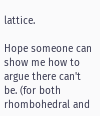lattice.

Hope someone can show me how to argue there can't be. (for both rhombohedral and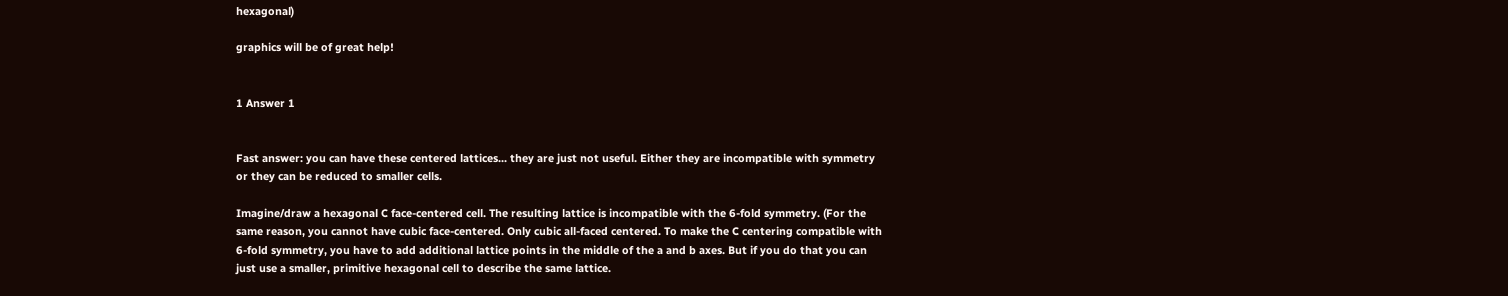hexagonal)

graphics will be of great help!


1 Answer 1


Fast answer: you can have these centered lattices... they are just not useful. Either they are incompatible with symmetry or they can be reduced to smaller cells.

Imagine/draw a hexagonal C face-centered cell. The resulting lattice is incompatible with the 6-fold symmetry. (For the same reason, you cannot have cubic face-centered. Only cubic all-faced centered. To make the C centering compatible with 6-fold symmetry, you have to add additional lattice points in the middle of the a and b axes. But if you do that you can just use a smaller, primitive hexagonal cell to describe the same lattice.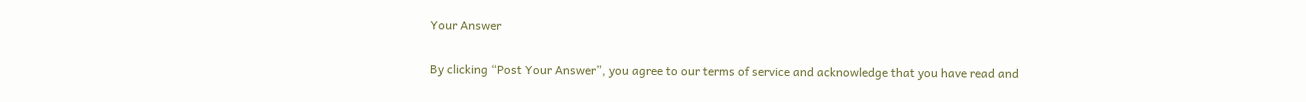Your Answer

By clicking “Post Your Answer”, you agree to our terms of service and acknowledge that you have read and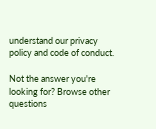understand our privacy policy and code of conduct.

Not the answer you're looking for? Browse other questions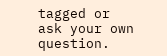tagged or ask your own question.